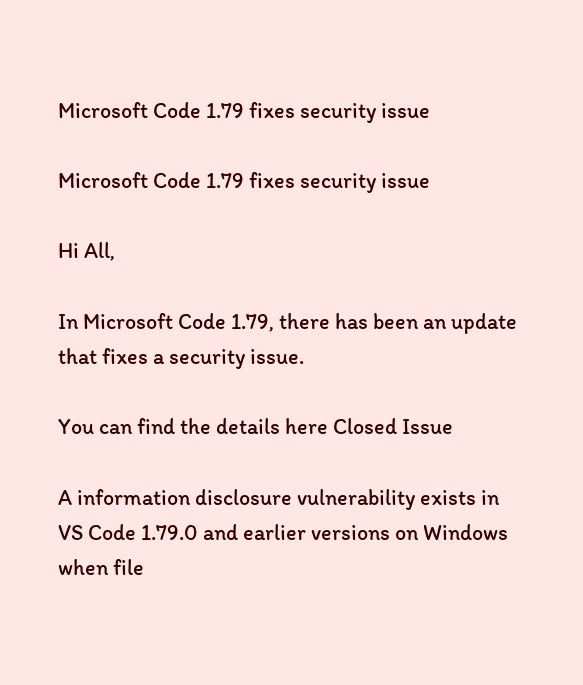Microsoft Code 1.79 fixes security issue

Microsoft Code 1.79 fixes security issue

Hi All,

In Microsoft Code 1.79, there has been an update that fixes a security issue.

You can find the details here Closed Issue

A information disclosure vulnerability exists in VS Code 1.79.0 and earlier versions on Windows when file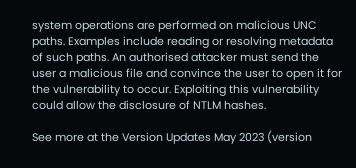system operations are performed on malicious UNC paths. Examples include reading or resolving metadata of such paths. An authorised attacker must send the user a malicious file and convince the user to open it for the vulnerability to occur. Exploiting this vulnerability could allow the disclosure of NTLM hashes.

See more at the Version Updates May 2023 (version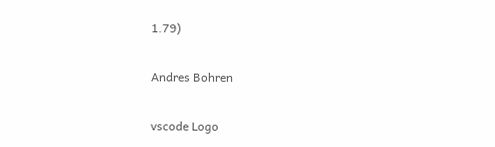1.79)

Andres Bohren

vscode Logo